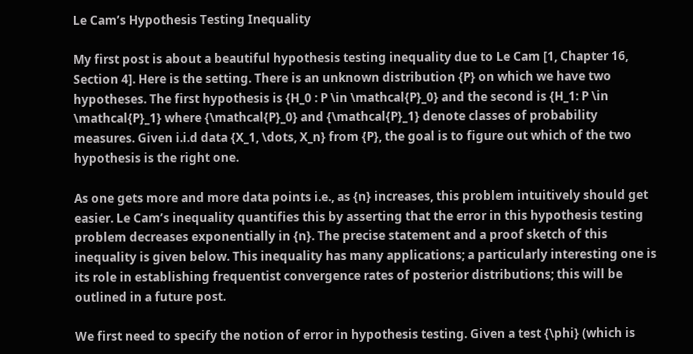Le Cam’s Hypothesis Testing Inequality

My first post is about a beautiful hypothesis testing inequality due to Le Cam [1, Chapter 16, Section 4]. Here is the setting. There is an unknown distribution {P} on which we have two hypotheses. The first hypothesis is {H_0 : P \in \mathcal{P}_0} and the second is {H_1: P \in \mathcal{P}_1} where {\mathcal{P}_0} and {\mathcal{P}_1} denote classes of probability measures. Given i.i.d data {X_1, \dots, X_n} from {P}, the goal is to figure out which of the two hypothesis is the right one.

As one gets more and more data points i.e., as {n} increases, this problem intuitively should get easier. Le Cam’s inequality quantifies this by asserting that the error in this hypothesis testing problem decreases exponentially in {n}. The precise statement and a proof sketch of this inequality is given below. This inequality has many applications; a particularly interesting one is its role in establishing frequentist convergence rates of posterior distributions; this will be outlined in a future post.

We first need to specify the notion of error in hypothesis testing. Given a test {\phi} (which is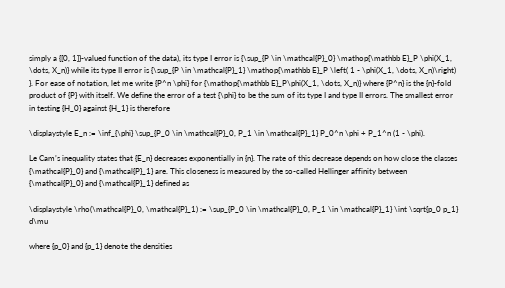simply a {[0, 1]}-valued function of the data), its type I error is {\sup_{P \in \mathcal{P}_0} \mathop{\mathbb E}_P \phi(X_1, \dots, X_n)} while its type II error is {\sup_{P \in \mathcal{P}_1} \mathop{\mathbb E}_P \left( 1 - \phi(X_1, \dots, X_n)\right) }. For ease of notation, let me write {P^n \phi} for {\mathop{\mathbb E}_P\phi(X_1, \dots, X_n)} where {P^n} is the {n}-fold product of {P} with itself. We define the error of a test {\phi} to be the sum of its type I and type II errors. The smallest error in testing {H_0} against {H_1} is therefore

\displaystyle E_n := \inf_{\phi} \sup_{P_0 \in \mathcal{P}_0, P_1 \in \mathcal{P}_1} P_0^n \phi + P_1^n (1 - \phi).

Le Cam’s inequality states that {E_n} decreases exponentially in {n}. The rate of this decrease depends on how close the classes {\mathcal{P}_0} and {\mathcal{P}_1} are. This closeness is measured by the so-called Hellinger affinity between {\mathcal{P}_0} and {\mathcal{P}_1} defined as

\displaystyle \rho(\mathcal{P}_0, \mathcal{P}_1) := \sup_{P_0 \in \mathcal{P}_0, P_1 \in \mathcal{P}_1} \int \sqrt{p_0 p_1} d\mu

where {p_0} and {p_1} denote the densities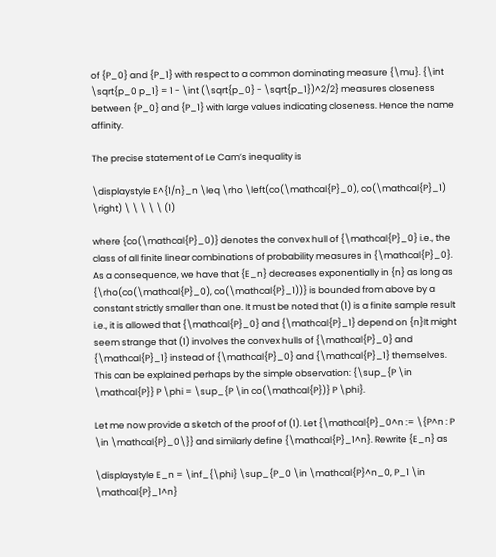of {P_0} and {P_1} with respect to a common dominating measure {\mu}. {\int \sqrt{p_0 p_1} = 1 - \int (\sqrt{p_0} - \sqrt{p_1})^2/2} measures closeness between {P_0} and {P_1} with large values indicating closeness. Hence the name affinity.

The precise statement of Le Cam’s inequality is

\displaystyle E^{1/n}_n \leq \rho \left(co(\mathcal{P}_0), co(\mathcal{P}_1) \right) \ \ \ \ \ (1)

where {co(\mathcal{P}_0)} denotes the convex hull of {\mathcal{P}_0} i.e., the class of all finite linear combinations of probability measures in {\mathcal{P}_0}. As a consequence, we have that {E_n} decreases exponentially in {n} as long as {\rho(co(\mathcal{P}_0), co(\mathcal{P}_1))} is bounded from above by a constant strictly smaller than one. It must be noted that (1) is a finite sample result i.e., it is allowed that {\mathcal{P}_0} and {\mathcal{P}_1} depend on {n}It might seem strange that (1) involves the convex hulls of {\mathcal{P}_0} and {\mathcal{P}_1} instead of {\mathcal{P}_0} and {\mathcal{P}_1} themselves. This can be explained perhaps by the simple observation: {\sup_{P \in \mathcal{P}} P \phi = \sup_{P \in co(\mathcal{P})} P \phi}.

Let me now provide a sketch of the proof of (1). Let {\mathcal{P}_0^n := \{P^n : P \in \mathcal{P}_0\}} and similarly define {\mathcal{P}_1^n}. Rewrite {E_n} as

\displaystyle E_n = \inf_{\phi} \sup_{P_0 \in \mathcal{P}^n_0, P_1 \in \mathcal{P}_1^n}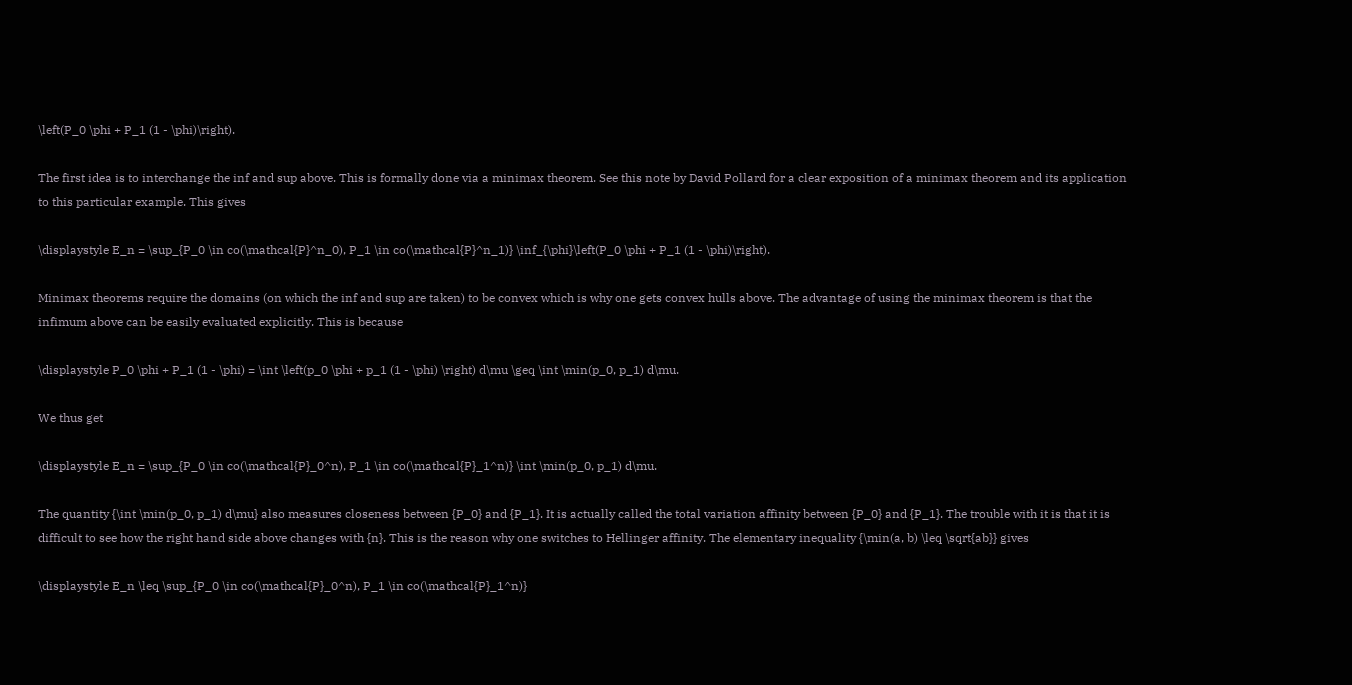\left(P_0 \phi + P_1 (1 - \phi)\right).

The first idea is to interchange the inf and sup above. This is formally done via a minimax theorem. See this note by David Pollard for a clear exposition of a minimax theorem and its application to this particular example. This gives

\displaystyle E_n = \sup_{P_0 \in co(\mathcal{P}^n_0), P_1 \in co(\mathcal{P}^n_1)} \inf_{\phi}\left(P_0 \phi + P_1 (1 - \phi)\right).

Minimax theorems require the domains (on which the inf and sup are taken) to be convex which is why one gets convex hulls above. The advantage of using the minimax theorem is that the infimum above can be easily evaluated explicitly. This is because

\displaystyle P_0 \phi + P_1 (1 - \phi) = \int \left(p_0 \phi + p_1 (1 - \phi) \right) d\mu \geq \int \min(p_0, p_1) d\mu.

We thus get

\displaystyle E_n = \sup_{P_0 \in co(\mathcal{P}_0^n), P_1 \in co(\mathcal{P}_1^n)} \int \min(p_0, p_1) d\mu.

The quantity {\int \min(p_0, p_1) d\mu} also measures closeness between {P_0} and {P_1}. It is actually called the total variation affinity between {P_0} and {P_1}. The trouble with it is that it is difficult to see how the right hand side above changes with {n}. This is the reason why one switches to Hellinger affinity. The elementary inequality {\min(a, b) \leq \sqrt{ab}} gives

\displaystyle E_n \leq \sup_{P_0 \in co(\mathcal{P}_0^n), P_1 \in co(\mathcal{P}_1^n)}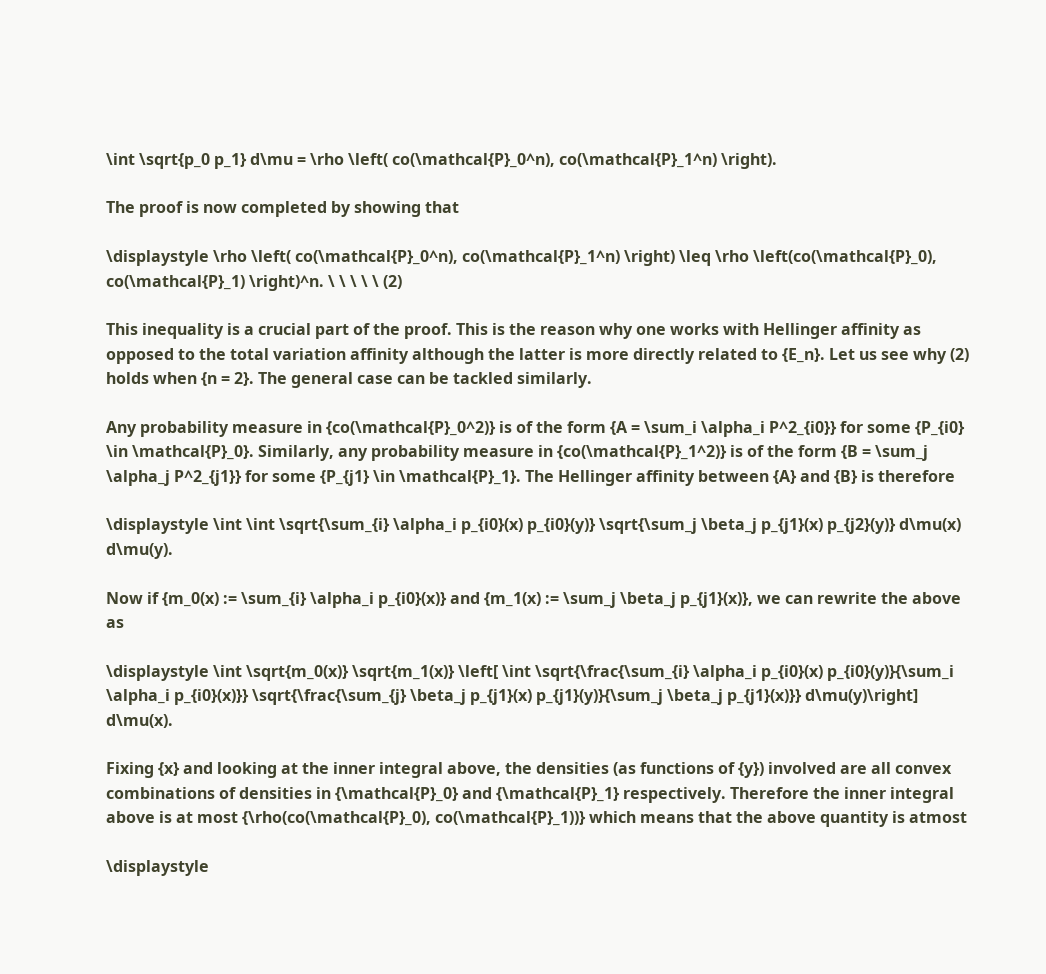\int \sqrt{p_0 p_1} d\mu = \rho \left( co(\mathcal{P}_0^n), co(\mathcal{P}_1^n) \right).

The proof is now completed by showing that

\displaystyle \rho \left( co(\mathcal{P}_0^n), co(\mathcal{P}_1^n) \right) \leq \rho \left(co(\mathcal{P}_0), co(\mathcal{P}_1) \right)^n. \ \ \ \ \ (2)

This inequality is a crucial part of the proof. This is the reason why one works with Hellinger affinity as opposed to the total variation affinity although the latter is more directly related to {E_n}. Let us see why (2) holds when {n = 2}. The general case can be tackled similarly.

Any probability measure in {co(\mathcal{P}_0^2)} is of the form {A = \sum_i \alpha_i P^2_{i0}} for some {P_{i0} \in \mathcal{P}_0}. Similarly, any probability measure in {co(\mathcal{P}_1^2)} is of the form {B = \sum_j \alpha_j P^2_{j1}} for some {P_{j1} \in \mathcal{P}_1}. The Hellinger affinity between {A} and {B} is therefore

\displaystyle \int \int \sqrt{\sum_{i} \alpha_i p_{i0}(x) p_{i0}(y)} \sqrt{\sum_j \beta_j p_{j1}(x) p_{j2}(y)} d\mu(x) d\mu(y).

Now if {m_0(x) := \sum_{i} \alpha_i p_{i0}(x)} and {m_1(x) := \sum_j \beta_j p_{j1}(x)}, we can rewrite the above as

\displaystyle \int \sqrt{m_0(x)} \sqrt{m_1(x)} \left[ \int \sqrt{\frac{\sum_{i} \alpha_i p_{i0}(x) p_{i0}(y)}{\sum_i \alpha_i p_{i0}(x)}} \sqrt{\frac{\sum_{j} \beta_j p_{j1}(x) p_{j1}(y)}{\sum_j \beta_j p_{j1}(x)}} d\mu(y)\right] d\mu(x).

Fixing {x} and looking at the inner integral above, the densities (as functions of {y}) involved are all convex combinations of densities in {\mathcal{P}_0} and {\mathcal{P}_1} respectively. Therefore the inner integral above is at most {\rho(co(\mathcal{P}_0), co(\mathcal{P}_1))} which means that the above quantity is atmost

\displaystyle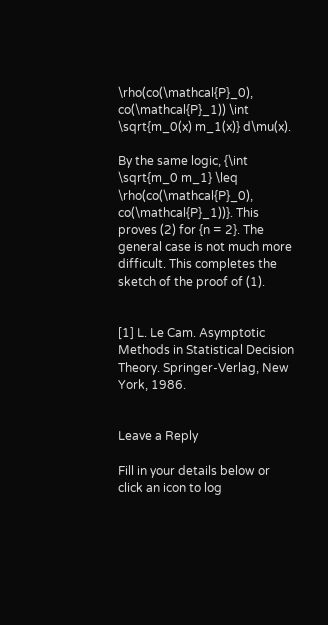\rho(co(\mathcal{P}_0), co(\mathcal{P}_1)) \int \sqrt{m_0(x) m_1(x)} d\mu(x).

By the same logic, {\int \sqrt{m_0 m_1} \leq \rho(co(\mathcal{P}_0), co(\mathcal{P}_1))}. This proves (2) for {n = 2}. The general case is not much more difficult. This completes the sketch of the proof of (1).


[1] L. Le Cam. Asymptotic Methods in Statistical Decision Theory. Springer-Verlag, New York, 1986.


Leave a Reply

Fill in your details below or click an icon to log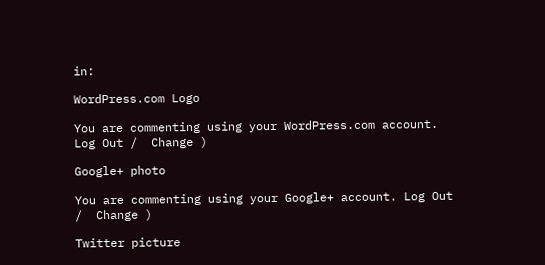in:

WordPress.com Logo

You are commenting using your WordPress.com account. Log Out /  Change )

Google+ photo

You are commenting using your Google+ account. Log Out /  Change )

Twitter picture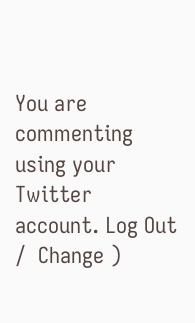You are commenting using your Twitter account. Log Out /  Change )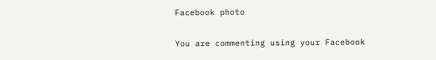Facebook photo

You are commenting using your Facebook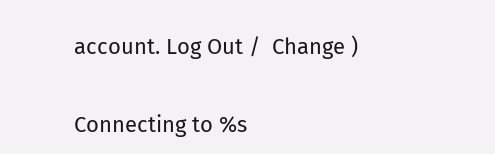account. Log Out /  Change )


Connecting to %s